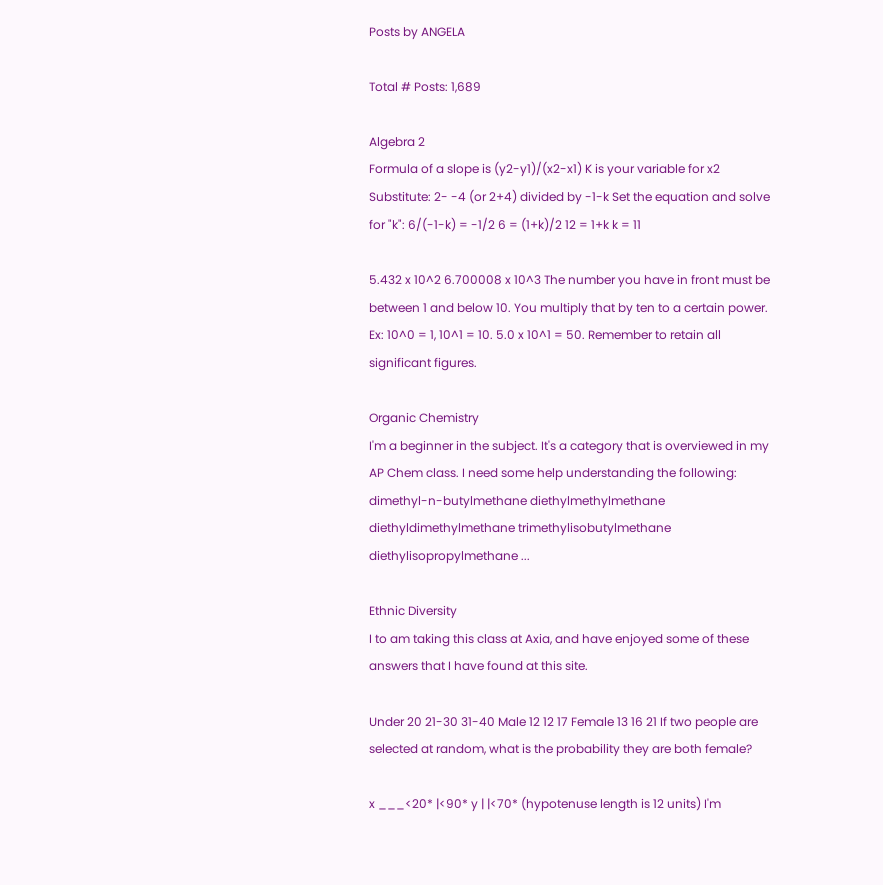Posts by ANGELA

Total # Posts: 1,689

Algebra 2
Formula of a slope is (y2-y1)/(x2-x1) K is your variable for x2 Substitute: 2- -4 (or 2+4) divided by -1-k Set the equation and solve for "k": 6/(-1-k) = -1/2 6 = (1+k)/2 12 = 1+k k = 11

5.432 x 10^2 6.700008 x 10^3 The number you have in front must be between 1 and below 10. You multiply that by ten to a certain power. Ex: 10^0 = 1, 10^1 = 10. 5.0 x 10^1 = 50. Remember to retain all significant figures.

Organic Chemistry
I'm a beginner in the subject. It's a category that is overviewed in my AP Chem class. I need some help understanding the following: dimethyl-n-butylmethane diethylmethylmethane diethyldimethylmethane trimethylisobutylmethane diethylisopropylmethane ...

Ethnic Diversity
I to am taking this class at Axia, and have enjoyed some of these answers that I have found at this site.

Under 20 21-30 31-40 Male 12 12 17 Female 13 16 21 If two people are selected at random, what is the probability they are both female?

x ___<20* |<90* y | |<70* (hypotenuse length is 12 units) I'm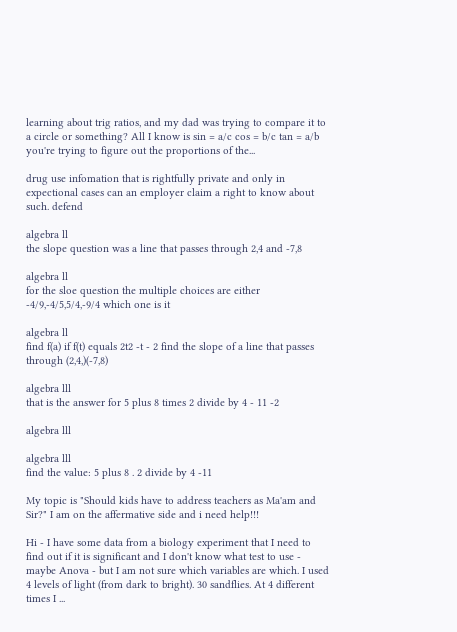learning about trig ratios, and my dad was trying to compare it to a circle or something? All I know is sin = a/c cos = b/c tan = a/b you're trying to figure out the proportions of the...

drug use infomation that is rightfully private and only in expectional cases can an employer claim a right to know about such. defend

algebra ll
the slope question was a line that passes through 2,4 and -7,8

algebra ll
for the sloe question the multiple choices are either -4/9,-4/5,5/4,-9/4 which one is it

algebra ll
find f(a) if f(t) equals 2t2 -t - 2 find the slope of a line that passes through (2,4,)(-7,8)

algebra lll
that is the answer for 5 plus 8 times 2 divide by 4 - 11 -2

algebra lll

algebra lll
find the value: 5 plus 8 . 2 divide by 4 -11

My topic is "Should kids have to address teachers as Ma'am and Sir?" I am on the affermative side and i need help!!!

Hi - I have some data from a biology experiment that I need to find out if it is significant and I don't know what test to use - maybe Anova - but I am not sure which variables are which. I used 4 levels of light (from dark to bright). 30 sandflies. At 4 different times I ...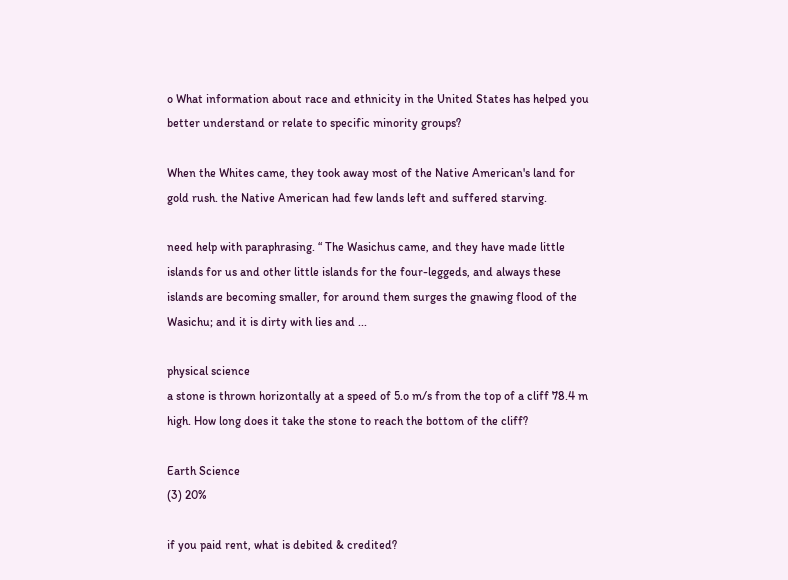o What information about race and ethnicity in the United States has helped you better understand or relate to specific minority groups?

When the Whites came, they took away most of the Native American's land for gold rush. the Native American had few lands left and suffered starving.

need help with paraphrasing. “ The Wasichus came, and they have made little islands for us and other little islands for the four-leggeds, and always these islands are becoming smaller, for around them surges the gnawing flood of the Wasichu; and it is dirty with lies and ...

physical science
a stone is thrown horizontally at a speed of 5.o m/s from the top of a cliff 78.4 m high. How long does it take the stone to reach the bottom of the cliff?

Earth Science
(3) 20%

if you paid rent, what is debited & credited?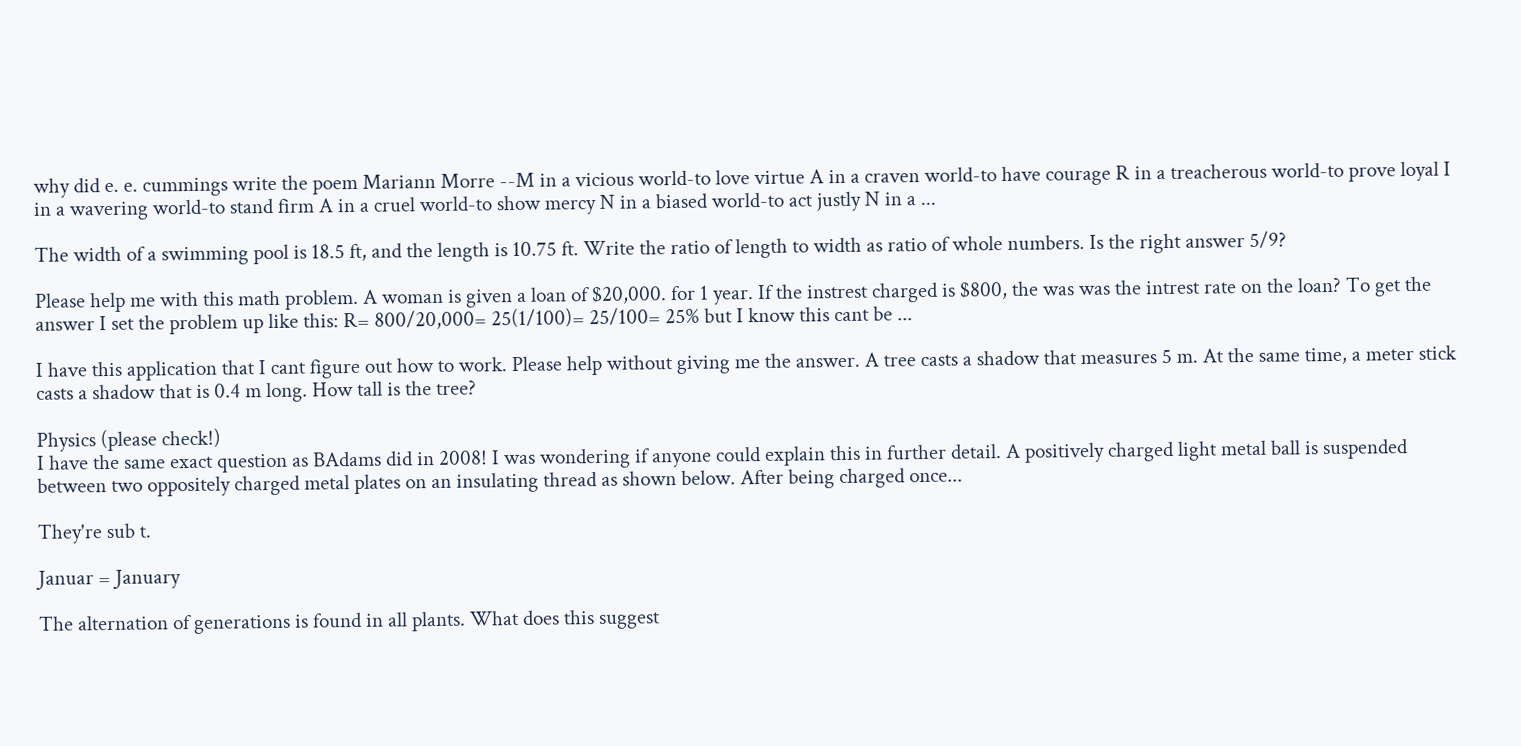why did e. e. cummings write the poem Mariann Morre --M in a vicious world-to love virtue A in a craven world-to have courage R in a treacherous world-to prove loyal I in a wavering world-to stand firm A in a cruel world-to show mercy N in a biased world-to act justly N in a ...

The width of a swimming pool is 18.5 ft, and the length is 10.75 ft. Write the ratio of length to width as ratio of whole numbers. Is the right answer 5/9?

Please help me with this math problem. A woman is given a loan of $20,000. for 1 year. If the instrest charged is $800, the was was the intrest rate on the loan? To get the answer I set the problem up like this: R= 800/20,000= 25(1/100)= 25/100= 25% but I know this cant be ...

I have this application that I cant figure out how to work. Please help without giving me the answer. A tree casts a shadow that measures 5 m. At the same time, a meter stick casts a shadow that is 0.4 m long. How tall is the tree?

Physics (please check!)
I have the same exact question as BAdams did in 2008! I was wondering if anyone could explain this in further detail. A positively charged light metal ball is suspended between two oppositely charged metal plates on an insulating thread as shown below. After being charged once...

They're sub t.

Januar = January

The alternation of generations is found in all plants. What does this suggest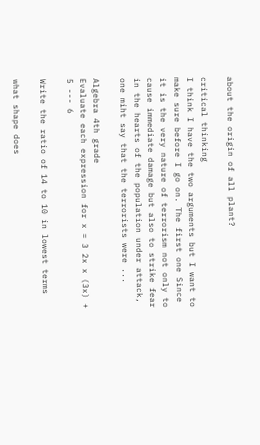about the origin of all plant?

critical thinking
I think I have the two arguments but I want to make sure before I go on. The first one Since it is the very nature of terrorism not only to cause immediate damage but also to strike fear in the hearts of the population under attack, one miht say that the terrorists were ...

Algebra 4th grade
Evaluate each expression for x = 3 2x x (3x) + 5 --- 6

Write the ratio of 14 to 10 in lowest terms

what shape does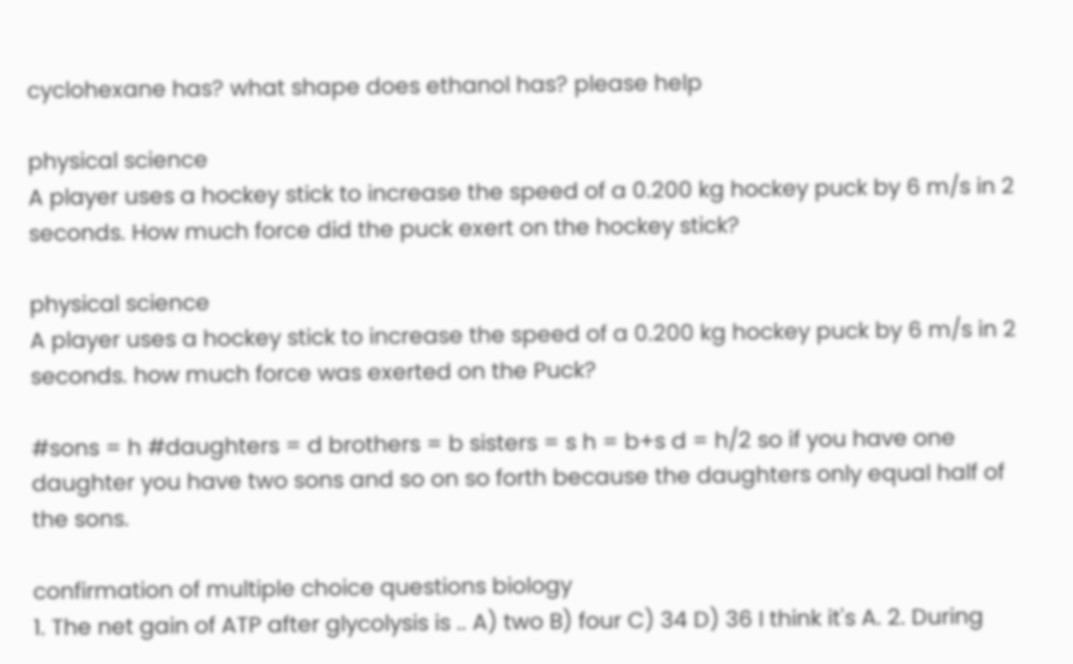cyclohexane has? what shape does ethanol has? please help

physical science
A player uses a hockey stick to increase the speed of a 0.200 kg hockey puck by 6 m/s in 2 seconds. How much force did the puck exert on the hockey stick?

physical science
A player uses a hockey stick to increase the speed of a 0.200 kg hockey puck by 6 m/s in 2 seconds. how much force was exerted on the Puck?

#sons = h #daughters = d brothers = b sisters = s h = b+s d = h/2 so if you have one daughter you have two sons and so on so forth because the daughters only equal half of the sons.

confirmation of multiple choice questions biology
1. The net gain of ATP after glycolysis is .. A) two B) four C) 34 D) 36 I think it's A. 2. During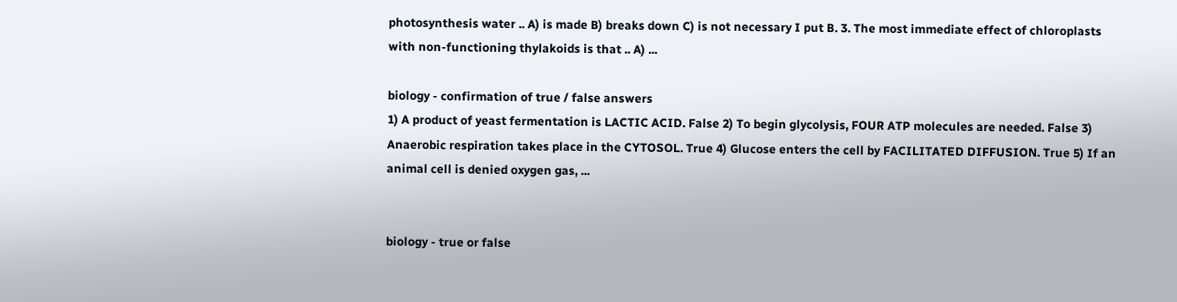photosynthesis water .. A) is made B) breaks down C) is not necessary I put B. 3. The most immediate effect of chloroplasts with non-functioning thylakoids is that .. A) ...

biology - confirmation of true / false answers
1) A product of yeast fermentation is LACTIC ACID. False 2) To begin glycolysis, FOUR ATP molecules are needed. False 3) Anaerobic respiration takes place in the CYTOSOL. True 4) Glucose enters the cell by FACILITATED DIFFUSION. True 5) If an animal cell is denied oxygen gas, ...


biology - true or false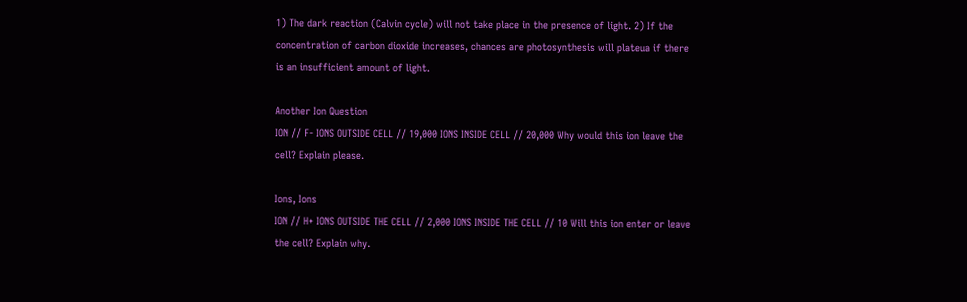1) The dark reaction (Calvin cycle) will not take place in the presence of light. 2) If the concentration of carbon dioxide increases, chances are photosynthesis will plateua if there is an insufficient amount of light.

Another Ion Question
ION // F- IONS OUTSIDE CELL // 19,000 IONS INSIDE CELL // 20,000 Why would this ion leave the cell? Explain please.

Ions, Ions
ION // H+ IONS OUTSIDE THE CELL // 2,000 IONS INSIDE THE CELL // 10 Will this ion enter or leave the cell? Explain why.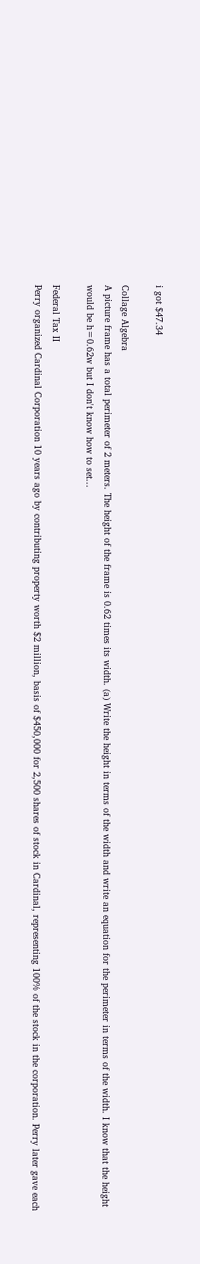i got $47.34

Collage Algebra
A picture frame has a total perimeter of 2 meters. The height of the frame is 0.62 times its width. (a) Write the height in terms of the width and write an equation for the perimeter in terms of the width. I know that the height would be h=0.62w but I don't know how to set...

Federal Tax II
Perry organized Cardinal Corporation 10 years ago by contributing property worth $2 million, basis of $450,000 for 2,500 shares of stock in Cardinal, representing 100% of the stock in the corporation. Perry later gave each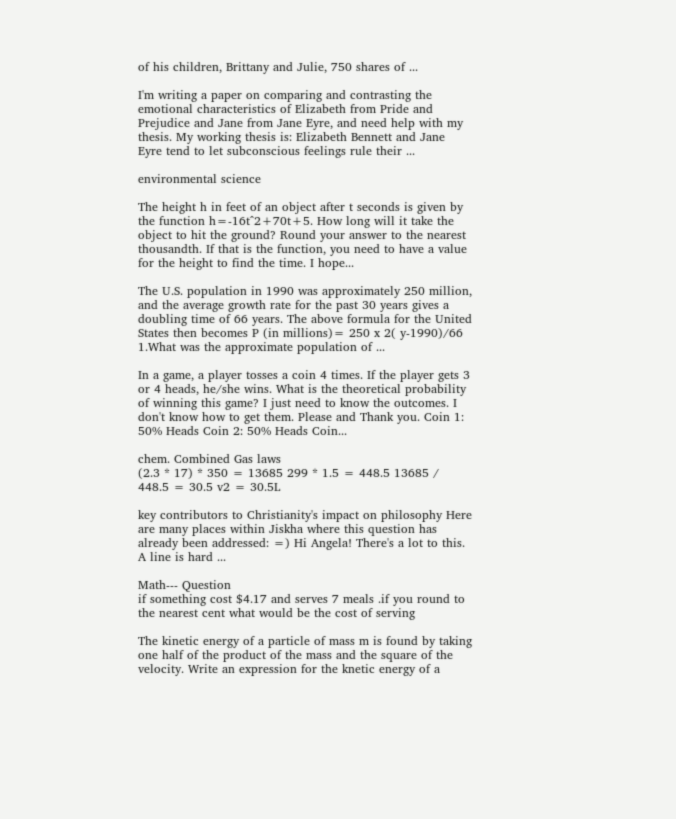of his children, Brittany and Julie, 750 shares of ...

I'm writing a paper on comparing and contrasting the emotional characteristics of Elizabeth from Pride and Prejudice and Jane from Jane Eyre, and need help with my thesis. My working thesis is: Elizabeth Bennett and Jane Eyre tend to let subconscious feelings rule their ...

environmental science

The height h in feet of an object after t seconds is given by the function h=-16t^2+70t+5. How long will it take the object to hit the ground? Round your answer to the nearest thousandth. If that is the function, you need to have a value for the height to find the time. I hope...

The U.S. population in 1990 was approximately 250 million, and the average growth rate for the past 30 years gives a doubling time of 66 years. The above formula for the United States then becomes P (in millions)= 250 x 2( y-1990)/66 1.What was the approximate population of ...

In a game, a player tosses a coin 4 times. If the player gets 3 or 4 heads, he/she wins. What is the theoretical probability of winning this game? I just need to know the outcomes. I don't know how to get them. Please and Thank you. Coin 1: 50% Heads Coin 2: 50% Heads Coin...

chem. Combined Gas laws
(2.3 * 17) * 350 = 13685 299 * 1.5 = 448.5 13685 / 448.5 = 30.5 v2 = 30.5L

key contributors to Christianity's impact on philosophy Here are many places within Jiskha where this question has already been addressed: =) Hi Angela! There's a lot to this. A line is hard ...

Math--- Question
if something cost $4.17 and serves 7 meals .if you round to the nearest cent what would be the cost of serving

The kinetic energy of a particle of mass m is found by taking one half of the product of the mass and the square of the velocity. Write an expression for the knetic energy of a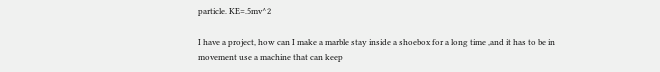particle. KE=.5mv^2

I have a project, how can I make a marble stay inside a shoebox for a long time ,and it has to be in movement use a machine that can keep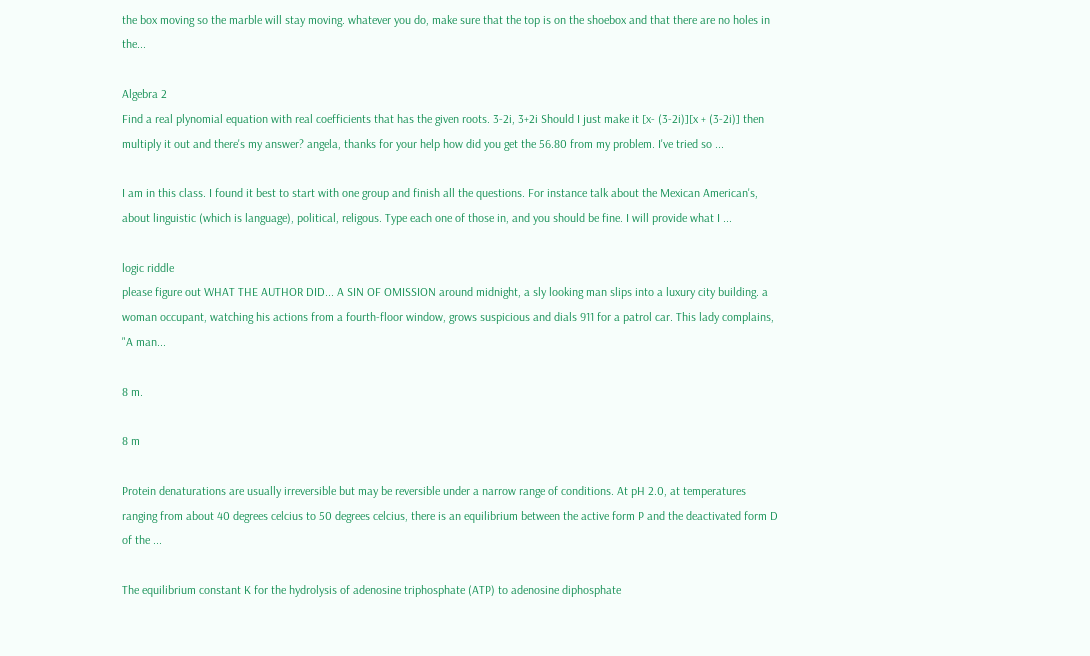the box moving so the marble will stay moving. whatever you do, make sure that the top is on the shoebox and that there are no holes in the...

Algebra 2
Find a real plynomial equation with real coefficients that has the given roots. 3-2i, 3+2i Should I just make it [x- (3-2i)][x + (3-2i)] then multiply it out and there's my answer? angela, thanks for your help how did you get the 56.80 from my problem. I've tried so ...

I am in this class. I found it best to start with one group and finish all the questions. For instance talk about the Mexican American's, about linguistic (which is language), political, religous. Type each one of those in, and you should be fine. I will provide what I ...

logic riddle
please figure out WHAT THE AUTHOR DID... A SIN OF OMISSION around midnight, a sly looking man slips into a luxury city building. a woman occupant, watching his actions from a fourth-floor window, grows suspicious and dials 911 for a patrol car. This lady complains, "A man...

8 m.

8 m

Protein denaturations are usually irreversible but may be reversible under a narrow range of conditions. At pH 2.0, at temperatures ranging from about 40 degrees celcius to 50 degrees celcius, there is an equilibrium between the active form P and the deactivated form D of the ...

The equilibrium constant K for the hydrolysis of adenosine triphosphate (ATP) to adenosine diphosphate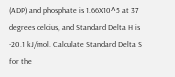(ADP) and phosphate is 1.66X10^5 at 37 degrees celcius, and Standard Delta H is -20.1 kJ/mol. Calculate Standard Delta S for the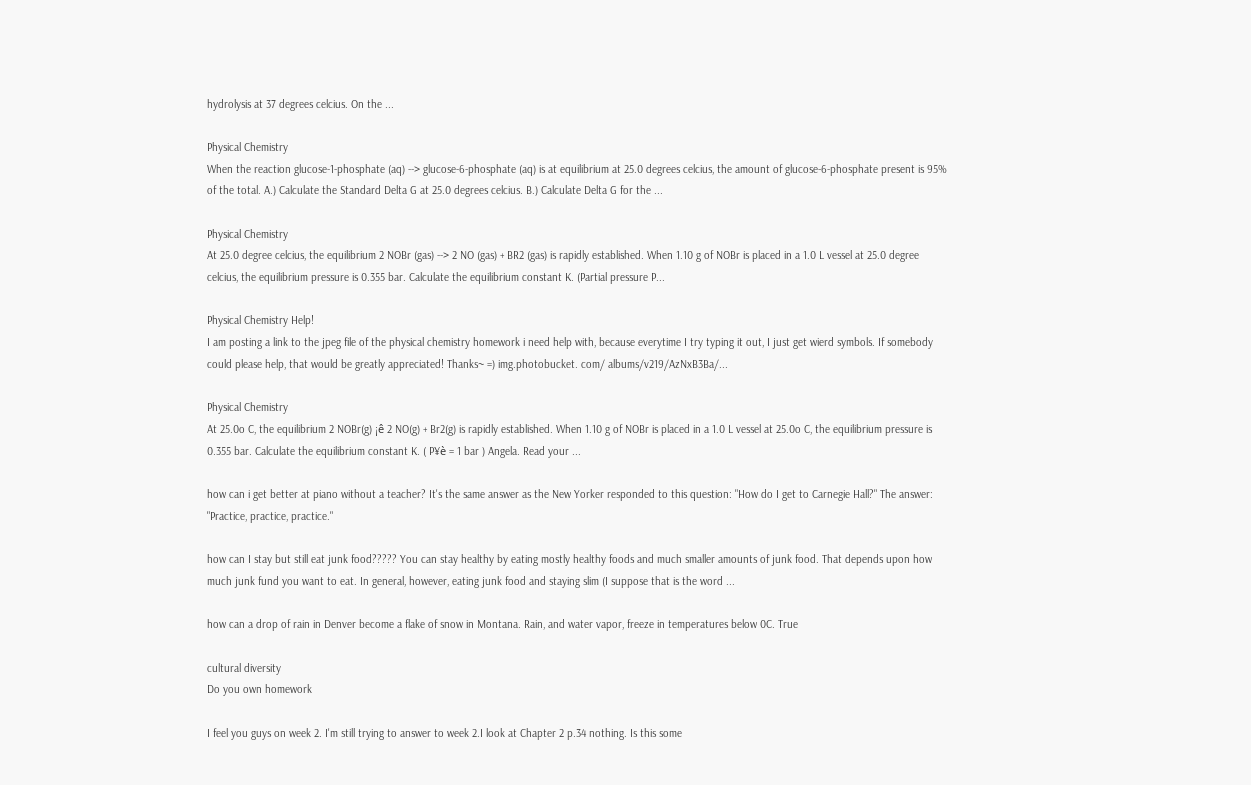hydrolysis at 37 degrees celcius. On the ...

Physical Chemistry
When the reaction glucose-1-phosphate (aq) --> glucose-6-phosphate (aq) is at equilibrium at 25.0 degrees celcius, the amount of glucose-6-phosphate present is 95% of the total. A.) Calculate the Standard Delta G at 25.0 degrees celcius. B.) Calculate Delta G for the ...

Physical Chemistry
At 25.0 degree celcius, the equilibrium 2 NOBr (gas) --> 2 NO (gas) + BR2 (gas) is rapidly established. When 1.10 g of NOBr is placed in a 1.0 L vessel at 25.0 degree celcius, the equilibrium pressure is 0.355 bar. Calculate the equilibrium constant K. (Partial pressure P...

Physical Chemistry Help!
I am posting a link to the jpeg file of the physical chemistry homework i need help with, because everytime I try typing it out, I just get wierd symbols. If somebody could please help, that would be greatly appreciated! Thanks~ =) img.photobucket. com/ albums/v219/AzNxB3Ba/...

Physical Chemistry
At 25.0o C, the equilibrium 2 NOBr(g) ¡ê 2 NO(g) + Br2(g) is rapidly established. When 1.10 g of NOBr is placed in a 1.0 L vessel at 25.0o C, the equilibrium pressure is 0.355 bar. Calculate the equilibrium constant K. ( P¥è = 1 bar ) Angela. Read your ...

how can i get better at piano without a teacher? It's the same answer as the New Yorker responded to this question: "How do I get to Carnegie Hall?" The answer: "Practice, practice, practice."

how can I stay but still eat junk food????? You can stay healthy by eating mostly healthy foods and much smaller amounts of junk food. That depends upon how much junk fund you want to eat. In general, however, eating junk food and staying slim (I suppose that is the word ...

how can a drop of rain in Denver become a flake of snow in Montana. Rain, and water vapor, freeze in temperatures below 0C. True

cultural diversity
Do you own homework

I feel you guys on week 2. I'm still trying to answer to week 2.I look at Chapter 2 p.34 nothing. Is this some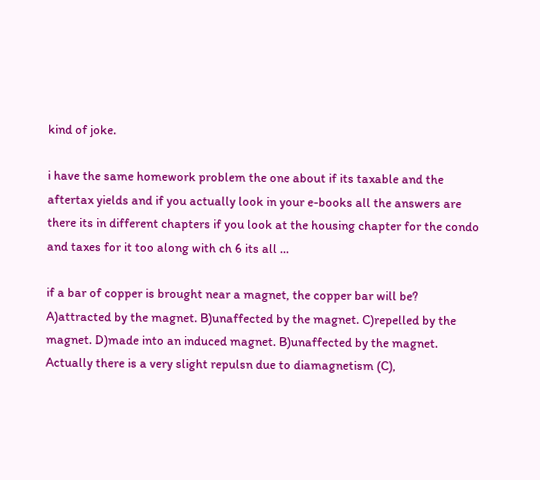kind of joke.

i have the same homework problem the one about if its taxable and the aftertax yields and if you actually look in your e-books all the answers are there its in different chapters if you look at the housing chapter for the condo and taxes for it too along with ch 6 its all ...

if a bar of copper is brought near a magnet, the copper bar will be? A)attracted by the magnet. B)unaffected by the magnet. C)repelled by the magnet. D)made into an induced magnet. B)unaffected by the magnet. Actually there is a very slight repulsn due to diamagnetism (C),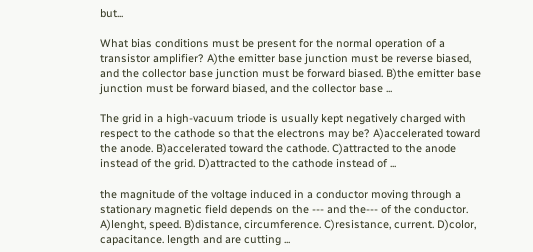but...

What bias conditions must be present for the normal operation of a transistor amplifier? A)the emitter base junction must be reverse biased, and the collector base junction must be forward biased. B)the emitter base junction must be forward biased, and the collector base ...

The grid in a high-vacuum triode is usually kept negatively charged with respect to the cathode so that the electrons may be? A)accelerated toward the anode. B)accelerated toward the cathode. C)attracted to the anode instead of the grid. D)attracted to the cathode instead of ...

the magnitude of the voltage induced in a conductor moving through a stationary magnetic field depends on the --- and the--- of the conductor. A)lenght, speed. B)distance, circumference. C)resistance, current. D)color, capacitance. length and are cutting ...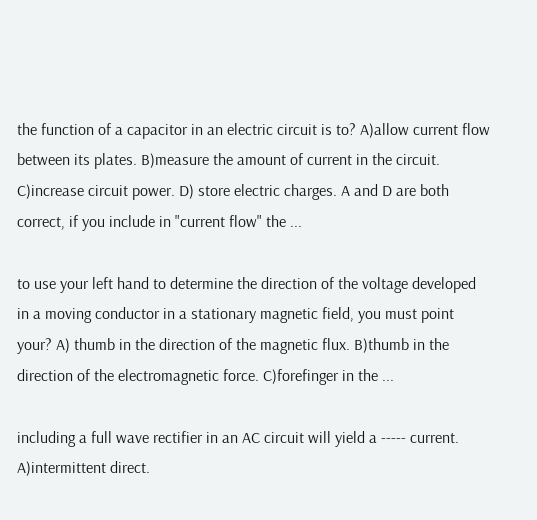the function of a capacitor in an electric circuit is to? A)allow current flow between its plates. B)measure the amount of current in the circuit. C)increase circuit power. D) store electric charges. A and D are both correct, if you include in "current flow" the ...

to use your left hand to determine the direction of the voltage developed in a moving conductor in a stationary magnetic field, you must point your? A) thumb in the direction of the magnetic flux. B)thumb in the direction of the electromagnetic force. C)forefinger in the ...

including a full wave rectifier in an AC circuit will yield a ----- current. A)intermittent direct.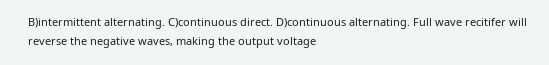B)intermittent alternating. C)continuous direct. D)continuous alternating. Full wave recitifer will reverse the negative waves, making the output voltage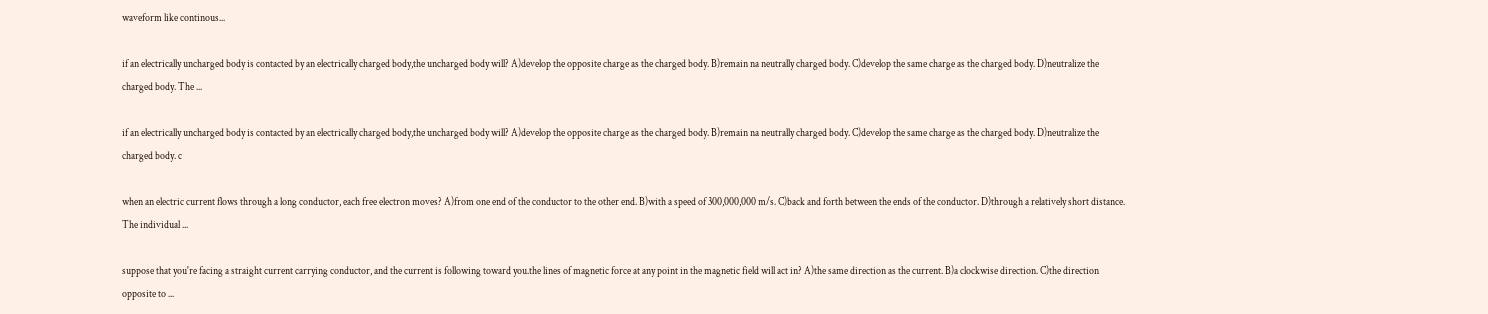waveform like continous...

if an electrically uncharged body is contacted by an electrically charged body,the uncharged body will? A)develop the opposite charge as the charged body. B)remain na neutrally charged body. C)develop the same charge as the charged body. D)neutralize the charged body. The ...

if an electrically uncharged body is contacted by an electrically charged body,the uncharged body will? A)develop the opposite charge as the charged body. B)remain na neutrally charged body. C)develop the same charge as the charged body. D)neutralize the charged body. c

when an electric current flows through a long conductor, each free electron moves? A)from one end of the conductor to the other end. B)with a speed of 300,000,000 m/s. C)back and forth between the ends of the conductor. D)through a relatively short distance. The individual ...

suppose that you're facing a straight current carrying conductor, and the current is following toward you.the lines of magnetic force at any point in the magnetic field will act in? A)the same direction as the current. B)a clockwise direction. C)the direction opposite to ...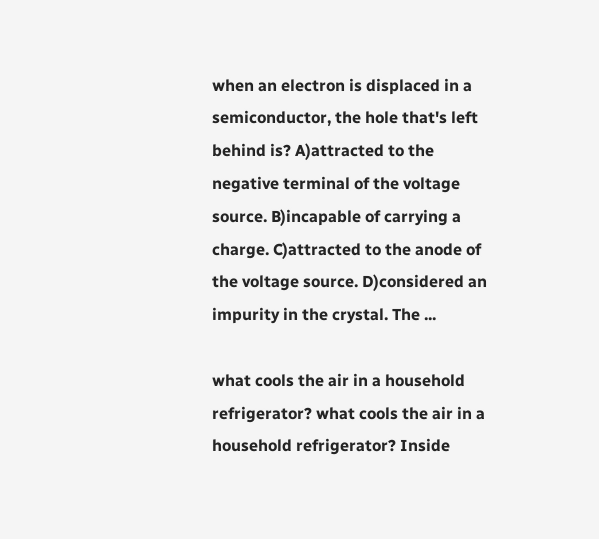when an electron is displaced in a semiconductor, the hole that's left behind is? A)attracted to the negative terminal of the voltage source. B)incapable of carrying a charge. C)attracted to the anode of the voltage source. D)considered an impurity in the crystal. The ...

what cools the air in a household refrigerator? what cools the air in a household refrigerator? Inside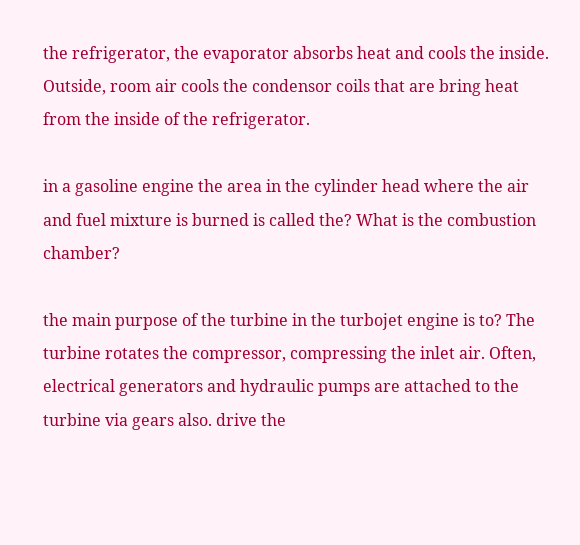the refrigerator, the evaporator absorbs heat and cools the inside. Outside, room air cools the condensor coils that are bring heat from the inside of the refrigerator.

in a gasoline engine the area in the cylinder head where the air and fuel mixture is burned is called the? What is the combustion chamber?

the main purpose of the turbine in the turbojet engine is to? The turbine rotates the compressor, compressing the inlet air. Often, electrical generators and hydraulic pumps are attached to the turbine via gears also. drive the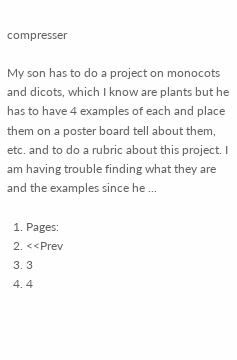compresser

My son has to do a project on monocots and dicots, which I know are plants but he has to have 4 examples of each and place them on a poster board tell about them, etc. and to do a rubric about this project. I am having trouble finding what they are and the examples since he ...

  1. Pages:
  2. <<Prev
  3. 3
  4. 4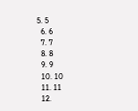5. 5
  6. 6
  7. 7
  8. 8
  9. 9
  10. 10
  11. 11
  12.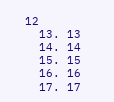12
  13. 13
  14. 14
  15. 15
  16. 16
  17. 17